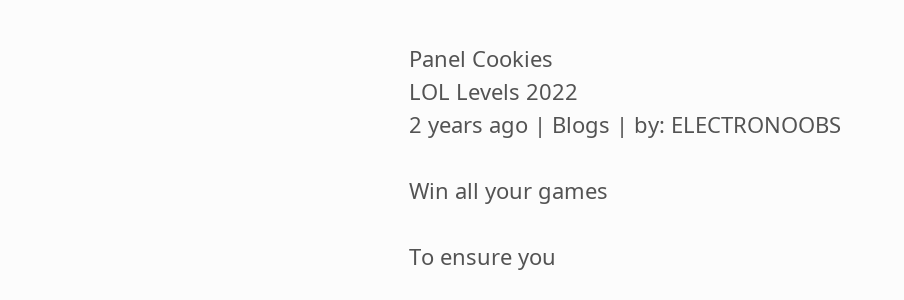Panel Cookies
LOL Levels 2022
2 years ago | Blogs | by: ELECTRONOOBS

Win all your games

To ensure you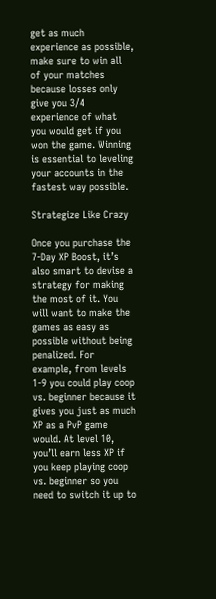get as much experience as possible, make sure to win all of your matches because losses only give you 3/4 experience of what you would get if you won the game. Winning is essential to leveling your accounts in the fastest way possible.

Strategize Like Crazy

Once you purchase the 7-Day XP Boost, it’s also smart to devise a strategy for making the most of it. You will want to make the games as easy as possible without being penalized. For example, from levels 1-9 you could play coop vs. beginner because it gives you just as much XP as a PvP game would. At level 10, you’ll earn less XP if you keep playing coop vs. beginner so you need to switch it up to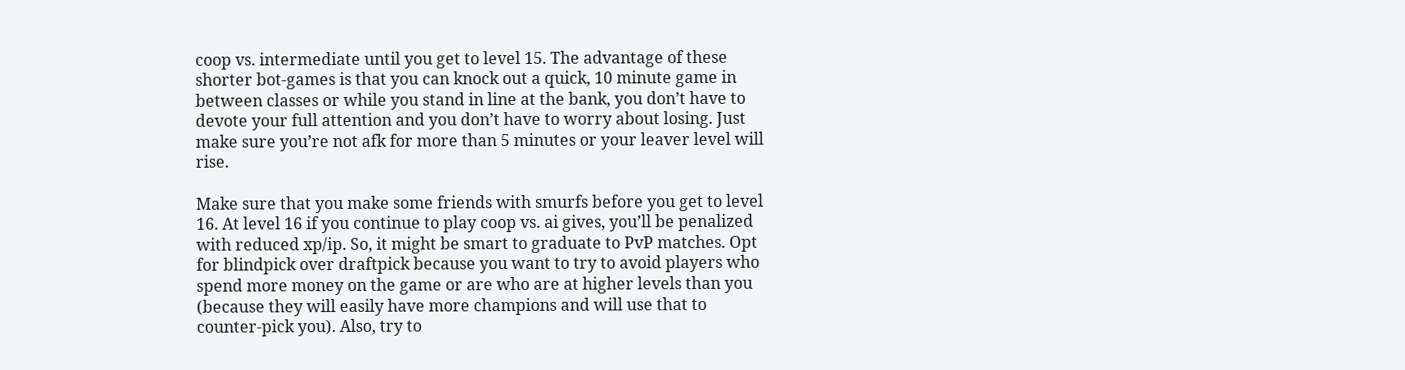coop vs. intermediate until you get to level 15. The advantage of these shorter bot-games is that you can knock out a quick, 10 minute game in between classes or while you stand in line at the bank, you don’t have to devote your full attention and you don’t have to worry about losing. Just make sure you’re not afk for more than 5 minutes or your leaver level will rise.

Make sure that you make some friends with smurfs before you get to level 16. At level 16 if you continue to play coop vs. ai gives, you’ll be penalized with reduced xp/ip. So, it might be smart to graduate to PvP matches. Opt for blindpick over draftpick because you want to try to avoid players who spend more money on the game or are who are at higher levels than you (because they will easily have more champions and will use that to counter-pick you). Also, try to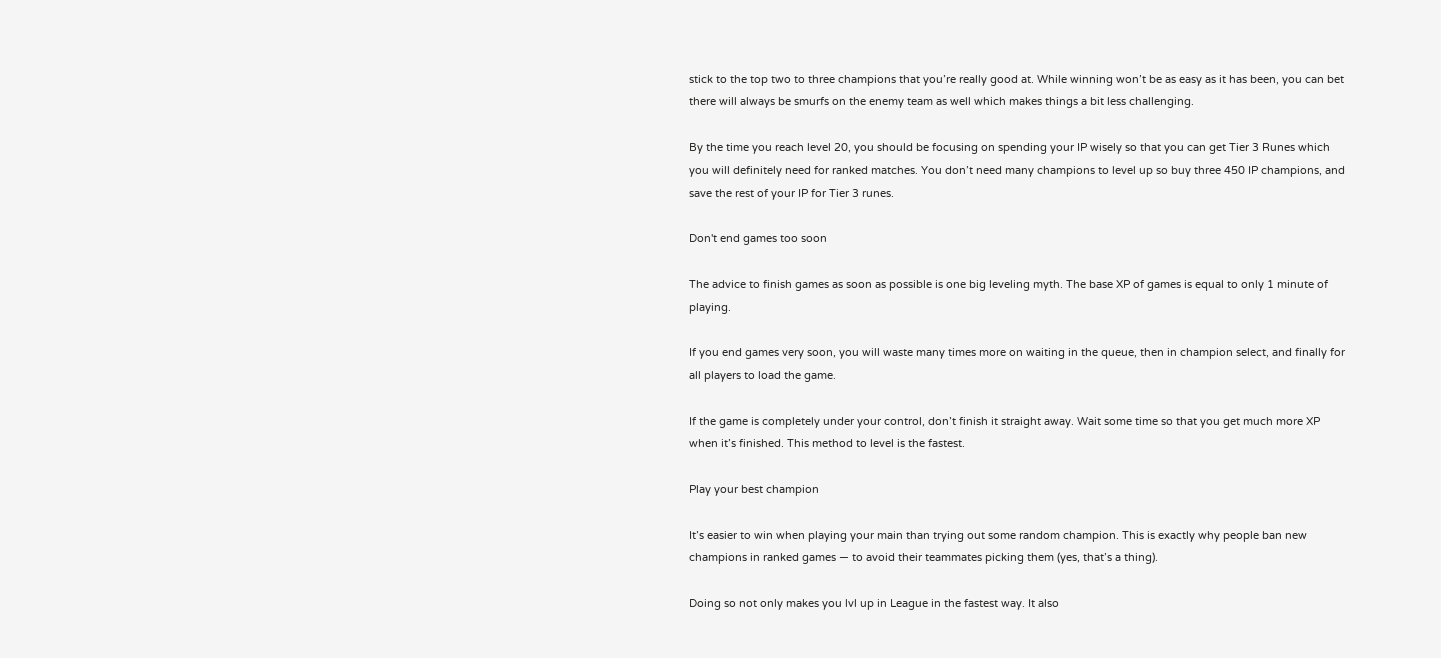stick to the top two to three champions that you’re really good at. While winning won’t be as easy as it has been, you can bet there will always be smurfs on the enemy team as well which makes things a bit less challenging.

By the time you reach level 20, you should be focusing on spending your IP wisely so that you can get Tier 3 Runes which you will definitely need for ranked matches. You don’t need many champions to level up so buy three 450 IP champions, and save the rest of your IP for Tier 3 runes.

Don't end games too soon

The advice to finish games as soon as possible is one big leveling myth. The base XP of games is equal to only 1 minute of playing.

If you end games very soon, you will waste many times more on waiting in the queue, then in champion select, and finally for all players to load the game.

If the game is completely under your control, don’t finish it straight away. Wait some time so that you get much more XP when it’s finished. This method to level is the fastest.

Play your best champion

It’s easier to win when playing your main than trying out some random champion. This is exactly why people ban new champions in ranked games — to avoid their teammates picking them (yes, that’s a thing).

Doing so not only makes you lvl up in League in the fastest way. It also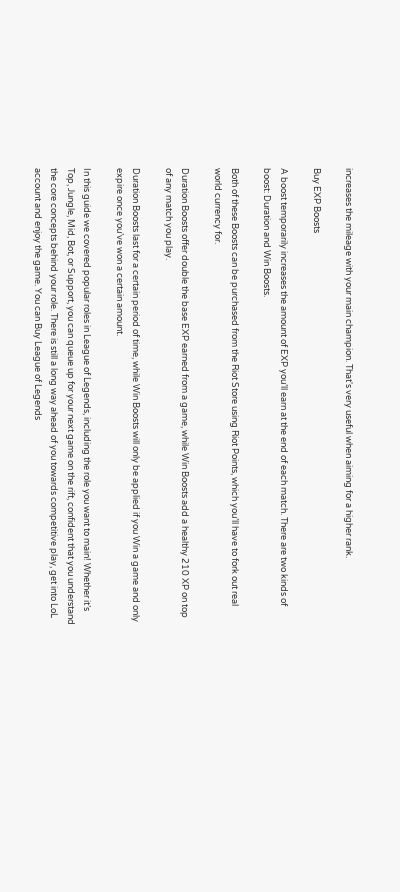increases the mileage with your main champion. That's very useful when aiming for a higher rank.

Buy EXP Boosts

A boost temporarily increases the amount of EXP you’ll earn at the end of each match. There are two kinds of boost: Duration and Win Boosts.

Both of these Boosts can be purchased from the Riot Store using Riot Points, which you’ll have to fork out real world currency for.

Duration Boosts offer double the base EXP earned from a game, while Win Boosts add a healthy 210 XP on top of any match you play.

Duration Boosts last for a certain period of time, while Win Boosts will only be applied if you Win a game and only expire once you’ve won a certain amount.

In this guide we covered popular roles in League of Legends, including the role you want to main! Whether it’s Top, Jungle, Mid, Bot, or Support, you can queue up for your next game on the rift, confident that you understand the core concepts behind your role. There is still a long way ahead of you towards competitive play, get into LoL account and enjoy the game. You can Buy League of Legends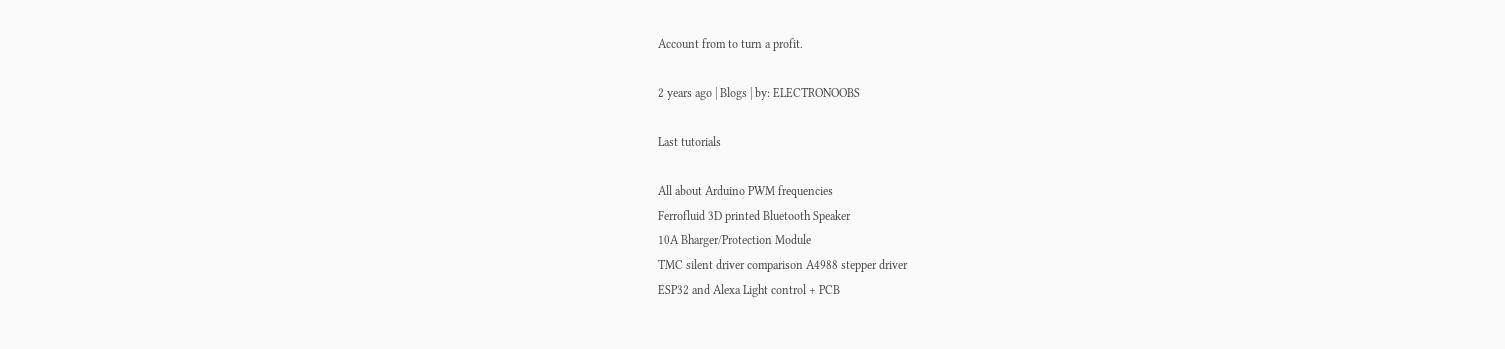Account from to turn a profit.

2 years ago | Blogs | by: ELECTRONOOBS

Last tutorials

All about Arduino PWM frequencies
Ferrofluid 3D printed Bluetooth Speaker
10A Bharger/Protection Module
TMC silent driver comparison A4988 stepper driver
ESP32 and Alexa Light control + PCB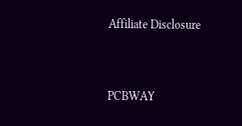Affiliate Disclosure


PCBWAY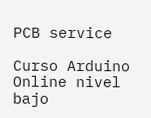PCB service

Curso Arduino Online nivel bajo